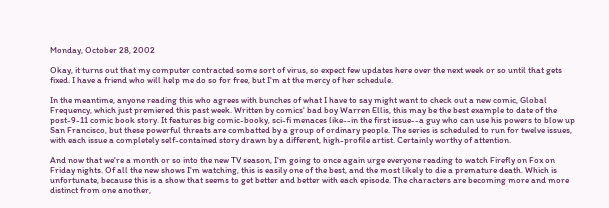Monday, October 28, 2002

Okay, it turns out that my computer contracted some sort of virus, so expect few updates here over the next week or so until that gets fixed. I have a friend who will help me do so for free, but I'm at the mercy of her schedule.

In the meantime, anyone reading this who agrees with bunches of what I have to say might want to check out a new comic, Global Frequency, which just premiered this past week. Written by comics' bad boy Warren Ellis, this may be the best example to date of the post-9-11 comic book story. It features big comic-booky, sci-fi menaces like--in the first issue--a guy who can use his powers to blow up San Francisco, but these powerful threats are combatted by a group of ordinary people. The series is scheduled to run for twelve issues, with each issue a completely self-contained story drawn by a different, high-profile artist. Certainly worthy of attention.

And now that we're a month or so into the new TV season, I'm going to once again urge everyone reading to watch Firefly on Fox on Friday nights. Of all the new shows I'm watching, this is easily one of the best, and the most likely to die a premature death. Which is unfortunate, because this is a show that seems to get better and better with each episode. The characters are becoming more and more distinct from one another,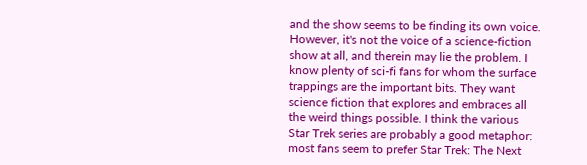and the show seems to be finding its own voice. However, it's not the voice of a science-fiction show at all, and therein may lie the problem. I know plenty of sci-fi fans for whom the surface trappings are the important bits. They want science fiction that explores and embraces all the weird things possible. I think the various Star Trek series are probably a good metaphor: most fans seem to prefer Star Trek: The Next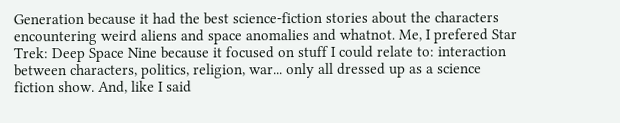Generation because it had the best science-fiction stories about the characters encountering weird aliens and space anomalies and whatnot. Me, I prefered Star Trek: Deep Space Nine because it focused on stuff I could relate to: interaction between characters, politics, religion, war... only all dressed up as a science fiction show. And, like I said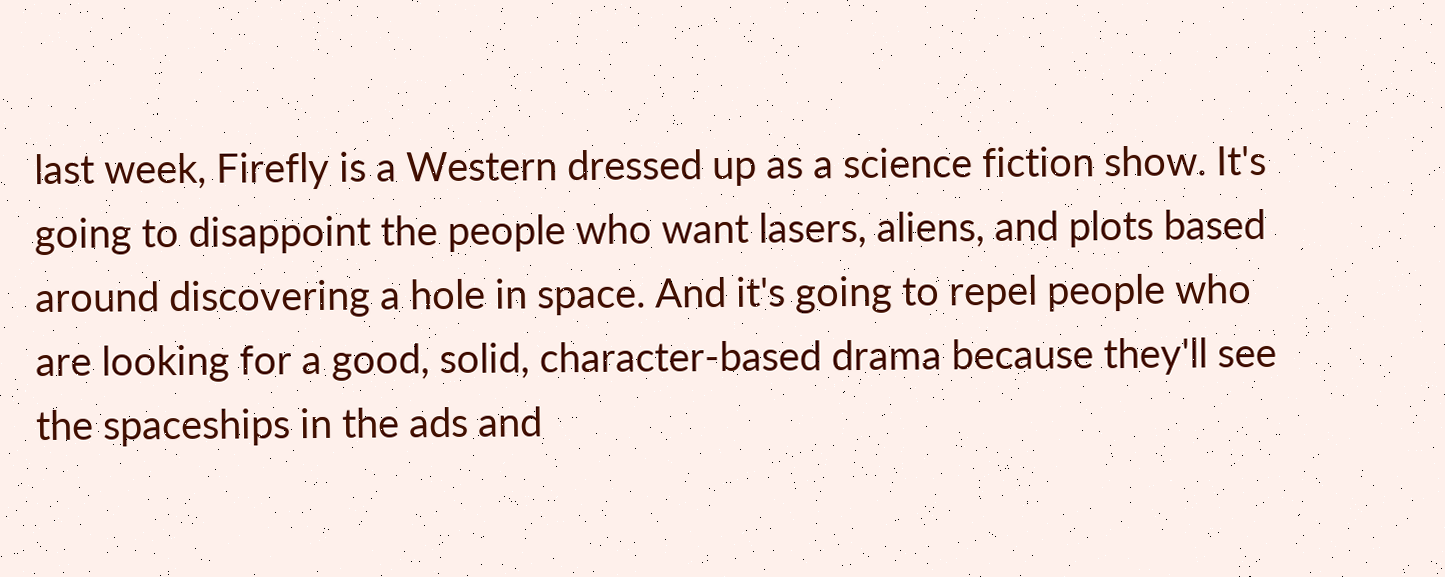last week, Firefly is a Western dressed up as a science fiction show. It's going to disappoint the people who want lasers, aliens, and plots based around discovering a hole in space. And it's going to repel people who are looking for a good, solid, character-based drama because they'll see the spaceships in the ads and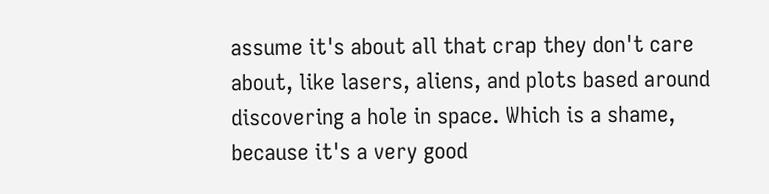assume it's about all that crap they don't care about, like lasers, aliens, and plots based around discovering a hole in space. Which is a shame, because it's a very good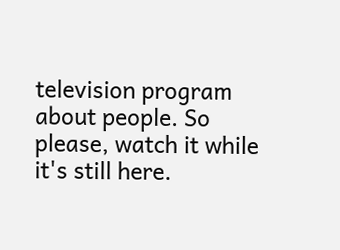television program about people. So please, watch it while it's still here.